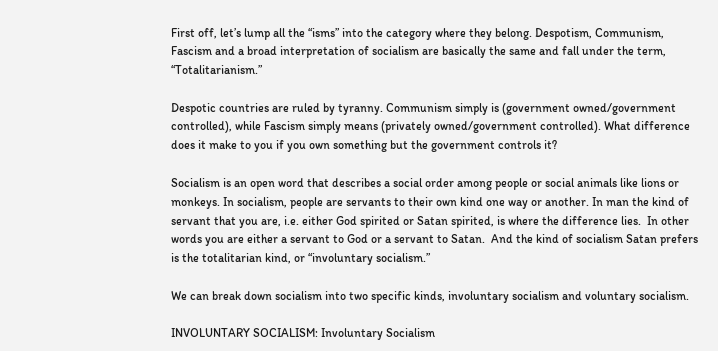First off, let’s lump all the “isms” into the category where they belong. Despotism, Communism, Fascism and a broad interpretation of socialism are basically the same and fall under the term, “Totalitarianism.”

Despotic countries are ruled by tyranny. Communism simply is (government owned/government controlled), while Fascism simply means (privately owned/government controlled). What difference does it make to you if you own something but the government controls it?

Socialism is an open word that describes a social order among people or social animals like lions or monkeys. In socialism, people are servants to their own kind one way or another. In man the kind of servant that you are, i.e. either God spirited or Satan spirited, is where the difference lies.  In other words you are either a servant to God or a servant to Satan.  And the kind of socialism Satan prefers is the totalitarian kind, or “involuntary socialism.”

We can break down socialism into two specific kinds, involuntary socialism and voluntary socialism.

INVOLUNTARY SOCIALISM: Involuntary Socialism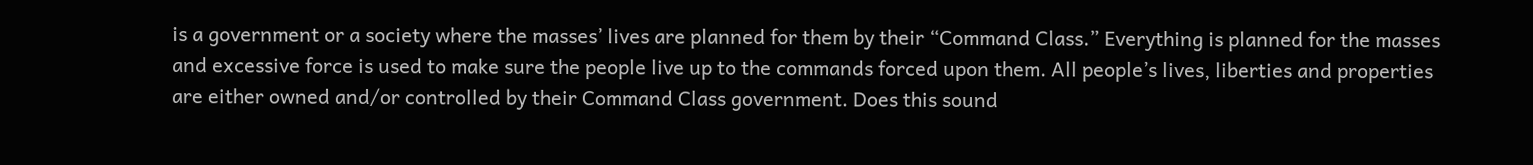is a government or a society where the masses’ lives are planned for them by their “Command Class.” Everything is planned for the masses and excessive force is used to make sure the people live up to the commands forced upon them. All people’s lives, liberties and properties are either owned and/or controlled by their Command Class government. Does this sound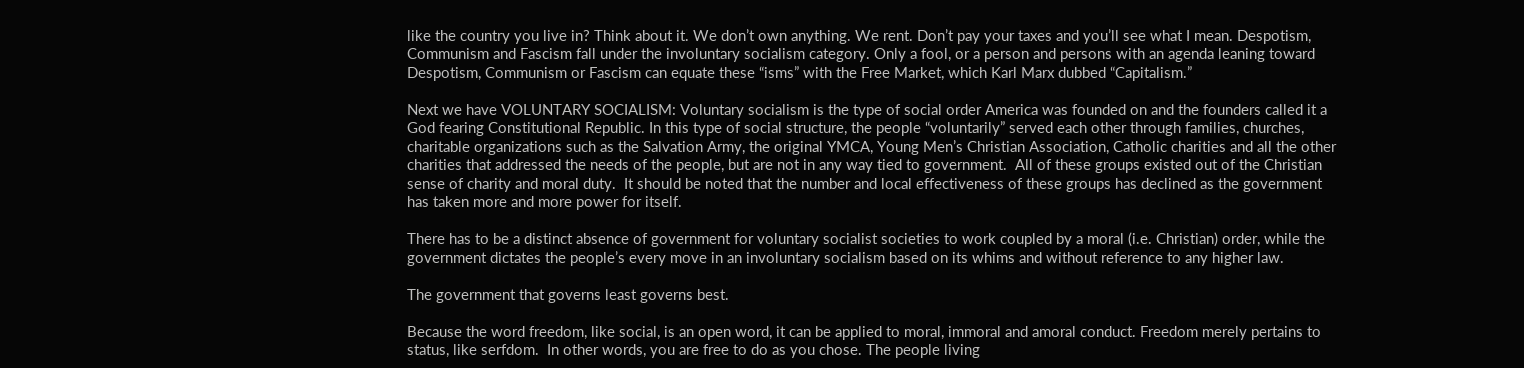like the country you live in? Think about it. We don’t own anything. We rent. Don’t pay your taxes and you’ll see what I mean. Despotism, Communism and Fascism fall under the involuntary socialism category. Only a fool, or a person and persons with an agenda leaning toward Despotism, Communism or Fascism can equate these “isms” with the Free Market, which Karl Marx dubbed “Capitalism.”

Next we have VOLUNTARY SOCIALISM: Voluntary socialism is the type of social order America was founded on and the founders called it a God fearing Constitutional Republic. In this type of social structure, the people “voluntarily” served each other through families, churches, charitable organizations such as the Salvation Army, the original YMCA, Young Men’s Christian Association, Catholic charities and all the other charities that addressed the needs of the people, but are not in any way tied to government.  All of these groups existed out of the Christian sense of charity and moral duty.  It should be noted that the number and local effectiveness of these groups has declined as the government has taken more and more power for itself.

There has to be a distinct absence of government for voluntary socialist societies to work coupled by a moral (i.e. Christian) order, while the government dictates the people’s every move in an involuntary socialism based on its whims and without reference to any higher law.

The government that governs least governs best.

Because the word freedom, like social, is an open word, it can be applied to moral, immoral and amoral conduct. Freedom merely pertains to status, like serfdom.  In other words, you are free to do as you chose. The people living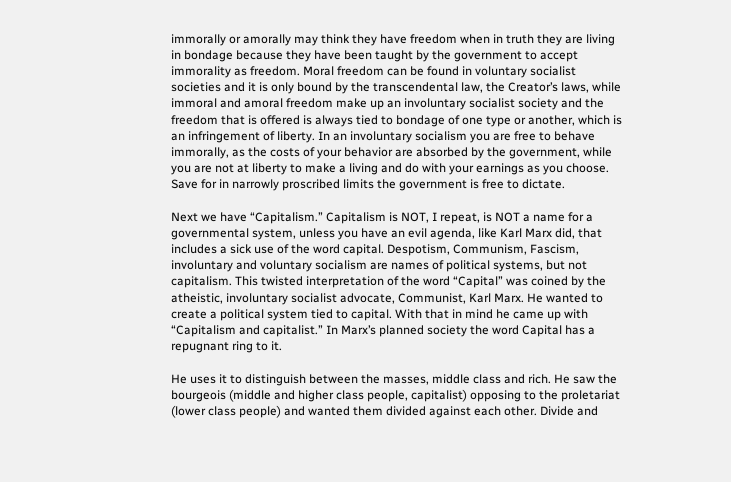immorally or amorally may think they have freedom when in truth they are living in bondage because they have been taught by the government to accept immorality as freedom. Moral freedom can be found in voluntary socialist societies and it is only bound by the transcendental law, the Creator’s laws, while immoral and amoral freedom make up an involuntary socialist society and the freedom that is offered is always tied to bondage of one type or another, which is an infringement of liberty. In an involuntary socialism you are free to behave immorally, as the costs of your behavior are absorbed by the government, while you are not at liberty to make a living and do with your earnings as you choose.  Save for in narrowly proscribed limits the government is free to dictate.

Next we have “Capitalism.” Capitalism is NOT, I repeat, is NOT a name for a governmental system, unless you have an evil agenda, like Karl Marx did, that includes a sick use of the word capital. Despotism, Communism, Fascism, involuntary and voluntary socialism are names of political systems, but not capitalism. This twisted interpretation of the word “Capital” was coined by the atheistic, involuntary socialist advocate, Communist, Karl Marx. He wanted to create a political system tied to capital. With that in mind he came up with “Capitalism and capitalist.” In Marx’s planned society the word Capital has a repugnant ring to it.

He uses it to distinguish between the masses, middle class and rich. He saw the bourgeois (middle and higher class people, capitalist) opposing to the proletariat (lower class people) and wanted them divided against each other. Divide and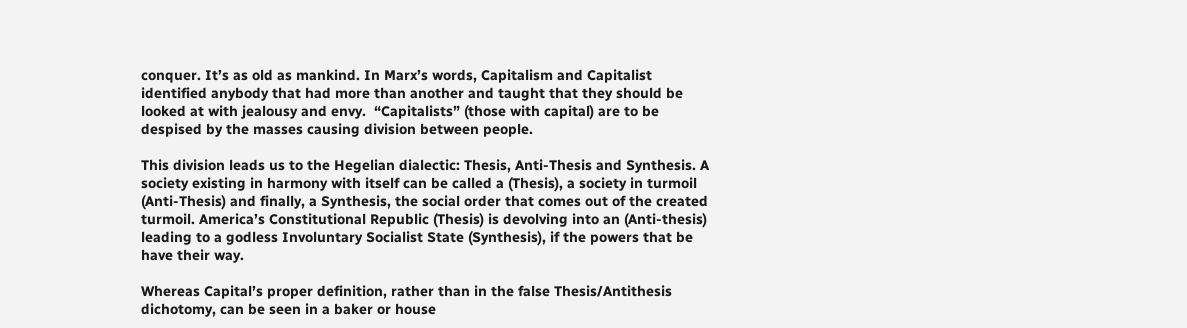conquer. It’s as old as mankind. In Marx’s words, Capitalism and Capitalist identified anybody that had more than another and taught that they should be looked at with jealousy and envy.  “Capitalists” (those with capital) are to be despised by the masses causing division between people.

This division leads us to the Hegelian dialectic: Thesis, Anti-Thesis and Synthesis. A society existing in harmony with itself can be called a (Thesis), a society in turmoil (Anti-Thesis) and finally, a Synthesis, the social order that comes out of the created turmoil. America’s Constitutional Republic (Thesis) is devolving into an (Anti-thesis) leading to a godless Involuntary Socialist State (Synthesis), if the powers that be have their way.

Whereas Capital’s proper definition, rather than in the false Thesis/Antithesis dichotomy, can be seen in a baker or house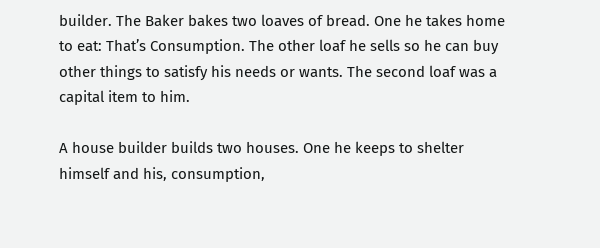builder. The Baker bakes two loaves of bread. One he takes home to eat: That’s Consumption. The other loaf he sells so he can buy other things to satisfy his needs or wants. The second loaf was a capital item to him.

A house builder builds two houses. One he keeps to shelter himself and his, consumption,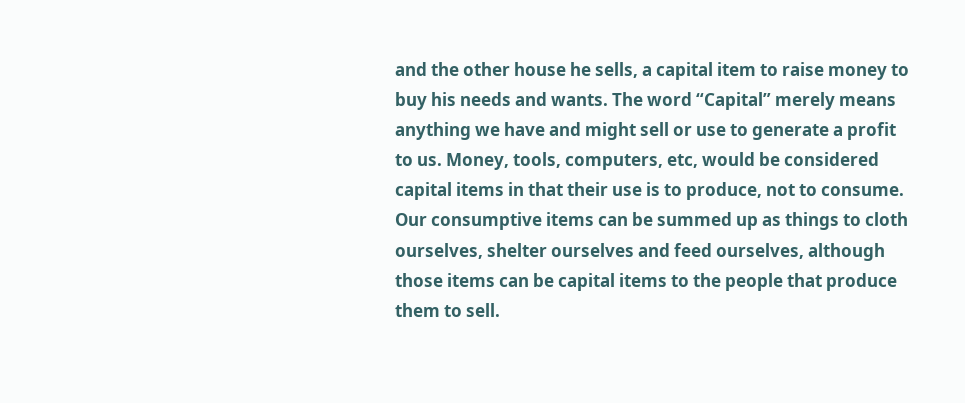and the other house he sells, a capital item to raise money to buy his needs and wants. The word “Capital” merely means anything we have and might sell or use to generate a profit to us. Money, tools, computers, etc, would be considered capital items in that their use is to produce, not to consume. Our consumptive items can be summed up as things to cloth ourselves, shelter ourselves and feed ourselves, although those items can be capital items to the people that produce them to sell.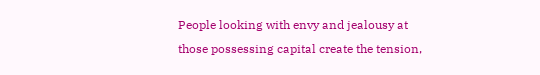People looking with envy and jealousy at those possessing capital create the tension,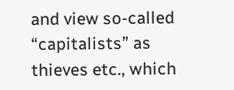and view so-called “capitalists” as thieves etc., which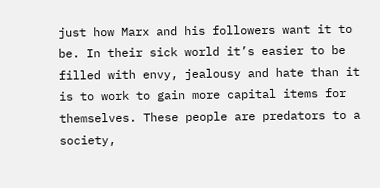just how Marx and his followers want it to be. In their sick world it’s easier to be filled with envy, jealousy and hate than it is to work to gain more capital items for themselves. These people are predators to a society,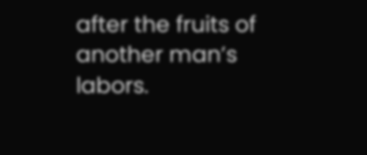after the fruits of another man’s labors.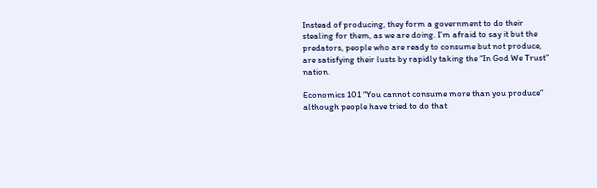Instead of producing, they form a government to do their stealing for them, as we are doing. I’m afraid to say it but the predators, people who are ready to consume but not produce, are satisfying their lusts by rapidly taking the “In God We Trust” nation.

Economics 101 “You cannot consume more than you produce” although people have tried to do that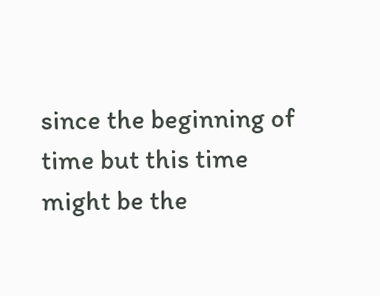since the beginning of time but this time might be the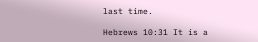last time.

Hebrews 10:31 It is a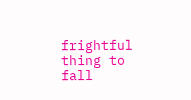frightful thing to fall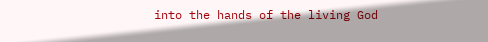into the hands of the living God